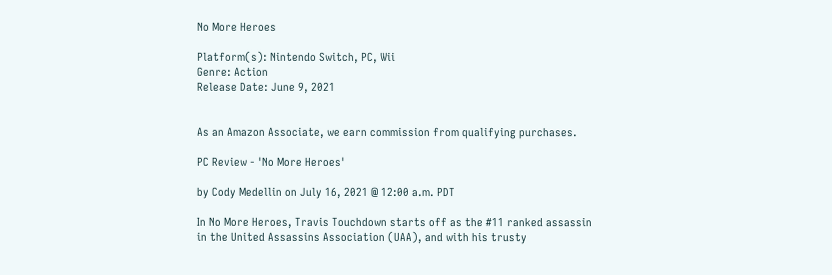No More Heroes

Platform(s): Nintendo Switch, PC, Wii
Genre: Action
Release Date: June 9, 2021


As an Amazon Associate, we earn commission from qualifying purchases.

PC Review - 'No More Heroes'

by Cody Medellin on July 16, 2021 @ 12:00 a.m. PDT

In No More Heroes, Travis Touchdown starts off as the #11 ranked assassin in the United Assassins Association (UAA), and with his trusty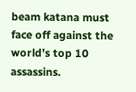beam katana must face off against the world’s top 10 assassins.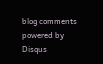blog comments powered by Disqus